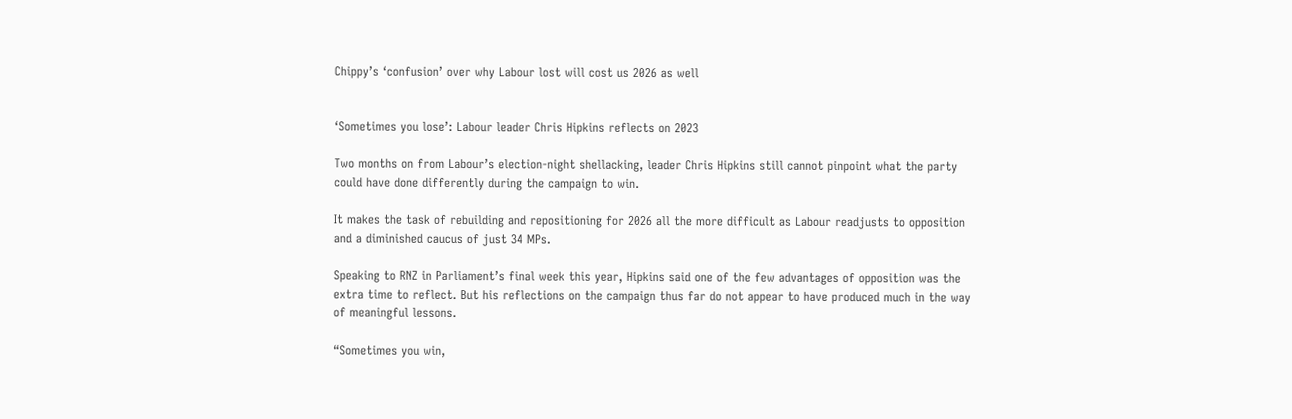Chippy’s ‘confusion’ over why Labour lost will cost us 2026 as well


‘Sometimes you lose’: Labour leader Chris Hipkins reflects on 2023

Two months on from Labour’s election-night shellacking, leader Chris Hipkins still cannot pinpoint what the party could have done differently during the campaign to win.

It makes the task of rebuilding and repositioning for 2026 all the more difficult as Labour readjusts to opposition and a diminished caucus of just 34 MPs.

Speaking to RNZ in Parliament’s final week this year, Hipkins said one of the few advantages of opposition was the extra time to reflect. But his reflections on the campaign thus far do not appear to have produced much in the way of meaningful lessons.

“Sometimes you win,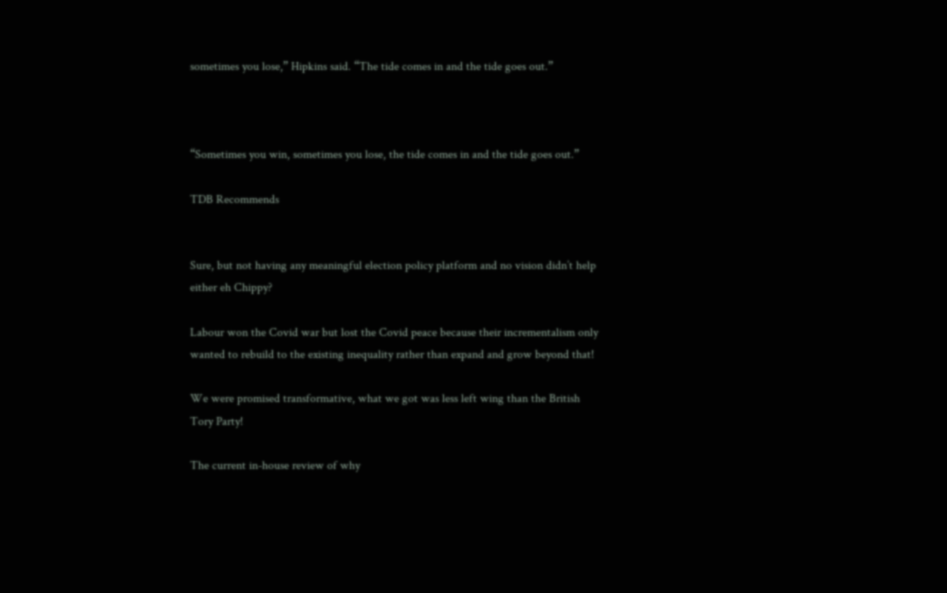sometimes you lose,” Hipkins said. “The tide comes in and the tide goes out.”



“Sometimes you win, sometimes you lose, the tide comes in and the tide goes out.”

TDB Recommends


Sure, but not having any meaningful election policy platform and no vision didn’t help either eh Chippy?

Labour won the Covid war but lost the Covid peace because their incrementalism only wanted to rebuild to the existing inequality rather than expand and grow beyond that!

We were promised transformative, what we got was less left wing than the British Tory Party!

The current in-house review of why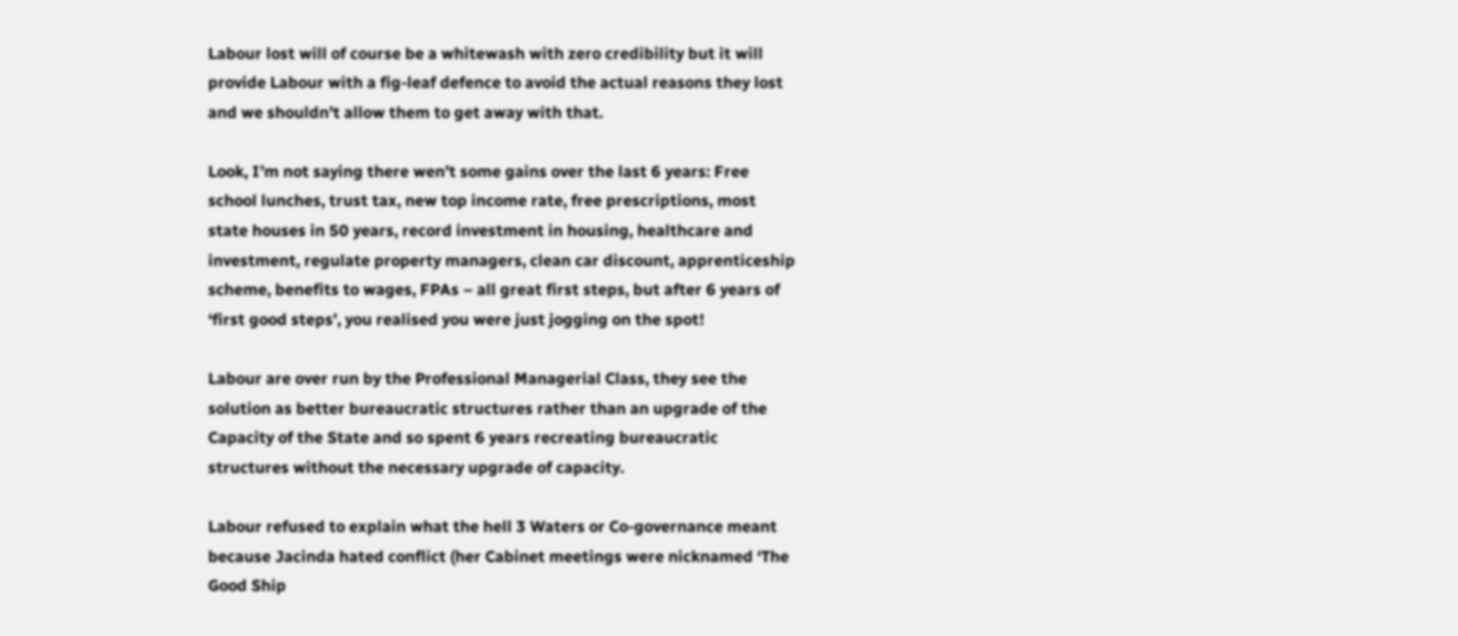Labour lost will of course be a whitewash with zero credibility but it will provide Labour with a fig-leaf defence to avoid the actual reasons they lost and we shouldn’t allow them to get away with that.

Look, I’m not saying there wen’t some gains over the last 6 years: Free school lunches, trust tax, new top income rate, free prescriptions, most state houses in 50 years, record investment in housing, healthcare and investment, regulate property managers, clean car discount, apprenticeship scheme, benefits to wages, FPAs – all great first steps, but after 6 years of ‘first good steps’, you realised you were just jogging on the spot!

Labour are over run by the Professional Managerial Class, they see the solution as better bureaucratic structures rather than an upgrade of the Capacity of the State and so spent 6 years recreating bureaucratic structures without the necessary upgrade of capacity.

Labour refused to explain what the hell 3 Waters or Co-governance meant because Jacinda hated conflict (her Cabinet meetings were nicknamed ‘The Good Ship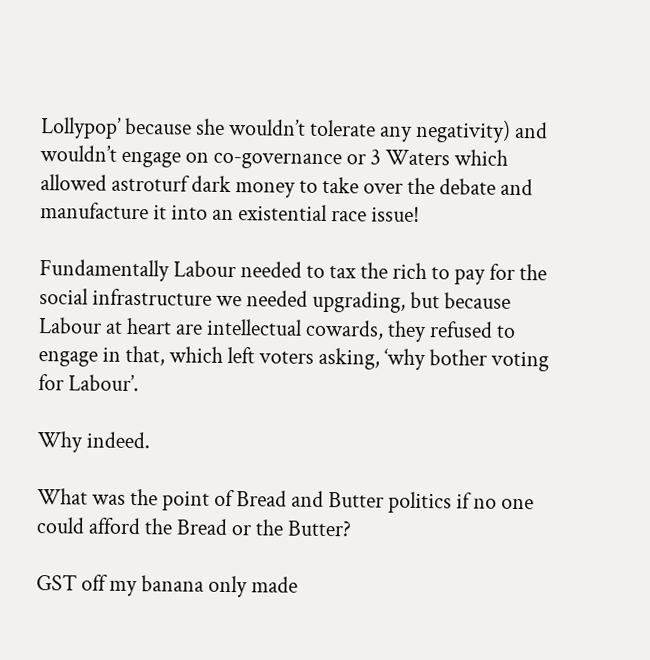Lollypop’ because she wouldn’t tolerate any negativity) and wouldn’t engage on co-governance or 3 Waters which allowed astroturf dark money to take over the debate and manufacture it into an existential race issue!

Fundamentally Labour needed to tax the rich to pay for the social infrastructure we needed upgrading, but because Labour at heart are intellectual cowards, they refused to engage in that, which left voters asking, ‘why bother voting for Labour’.

Why indeed.

What was the point of Bread and Butter politics if no one could afford the Bread or the Butter?

GST off my banana only made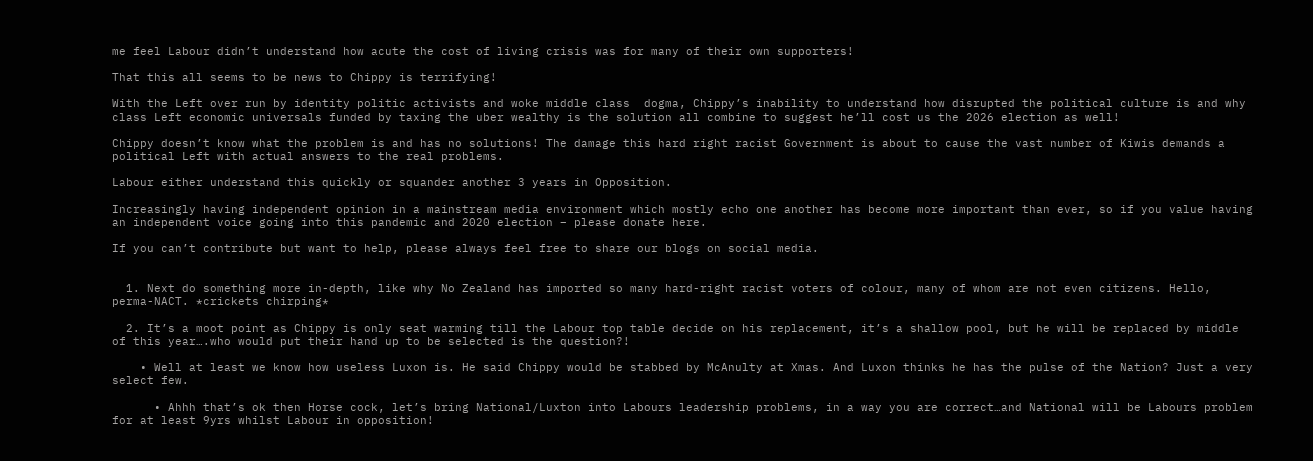me feel Labour didn’t understand how acute the cost of living crisis was for many of their own supporters!

That this all seems to be news to Chippy is terrifying!

With the Left over run by identity politic activists and woke middle class  dogma, Chippy’s inability to understand how disrupted the political culture is and why class Left economic universals funded by taxing the uber wealthy is the solution all combine to suggest he’ll cost us the 2026 election as well!

Chippy doesn’t know what the problem is and has no solutions! The damage this hard right racist Government is about to cause the vast number of Kiwis demands a political Left with actual answers to the real problems.

Labour either understand this quickly or squander another 3 years in Opposition.

Increasingly having independent opinion in a mainstream media environment which mostly echo one another has become more important than ever, so if you value having an independent voice going into this pandemic and 2020 election – please donate here.

If you can’t contribute but want to help, please always feel free to share our blogs on social media.


  1. Next do something more in-depth, like why No Zealand has imported so many hard-right racist voters of colour, many of whom are not even citizens. Hello, perma-NACT. *crickets chirping*

  2. It’s a moot point as Chippy is only seat warming till the Labour top table decide on his replacement, it’s a shallow pool, but he will be replaced by middle of this year….who would put their hand up to be selected is the question?!

    • Well at least we know how useless Luxon is. He said Chippy would be stabbed by McAnulty at Xmas. And Luxon thinks he has the pulse of the Nation? Just a very select few.

      • Ahhh that’s ok then Horse cock, let’s bring National/Luxton into Labours leadership problems, in a way you are correct…and National will be Labours problem for at least 9yrs whilst Labour in opposition!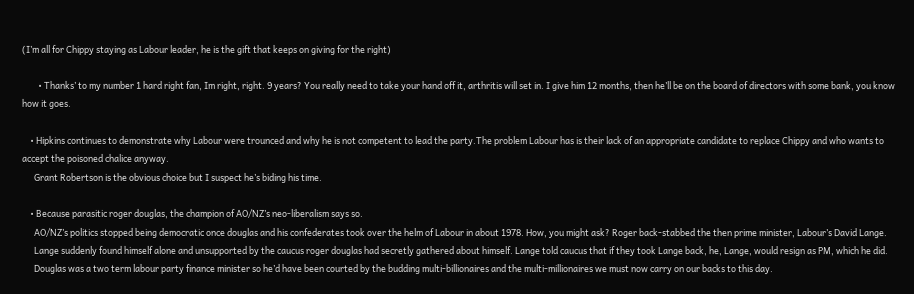(I’m all for Chippy staying as Labour leader, he is the gift that keeps on giving for the right)

        • Thanks’ to my number 1 hard right fan, Im right, right. 9 years? You really need to take your hand off it, arthritis will set in. I give him 12 months, then he’ll be on the board of directors with some bank, you know how it goes.

    • Hipkins continues to demonstrate why Labour were trounced and why he is not competent to lead the party.The problem Labour has is their lack of an appropriate candidate to replace Chippy and who wants to accept the poisoned chalice anyway.
      Grant Robertson is the obvious choice but I suspect he’s biding his time.

    • Because parasitic roger douglas, the champion of AO/NZ’s neo-liberalism says so.
      AO/NZ’s politics stopped being democratic once douglas and his confederates took over the helm of Labour in about 1978. How, you might ask? Roger back-stabbed the then prime minister, Labour’s David Lange.
      Lange suddenly found himself alone and unsupported by the caucus roger douglas had secretly gathered about himself. Lange told caucus that if they took Lange back, he, Lange, would resign as PM, which he did.
      Douglas was a two term labour party finance minister so he’d have been courted by the budding multi-billionaires and the multi-millionaires we must now carry on our backs to this day.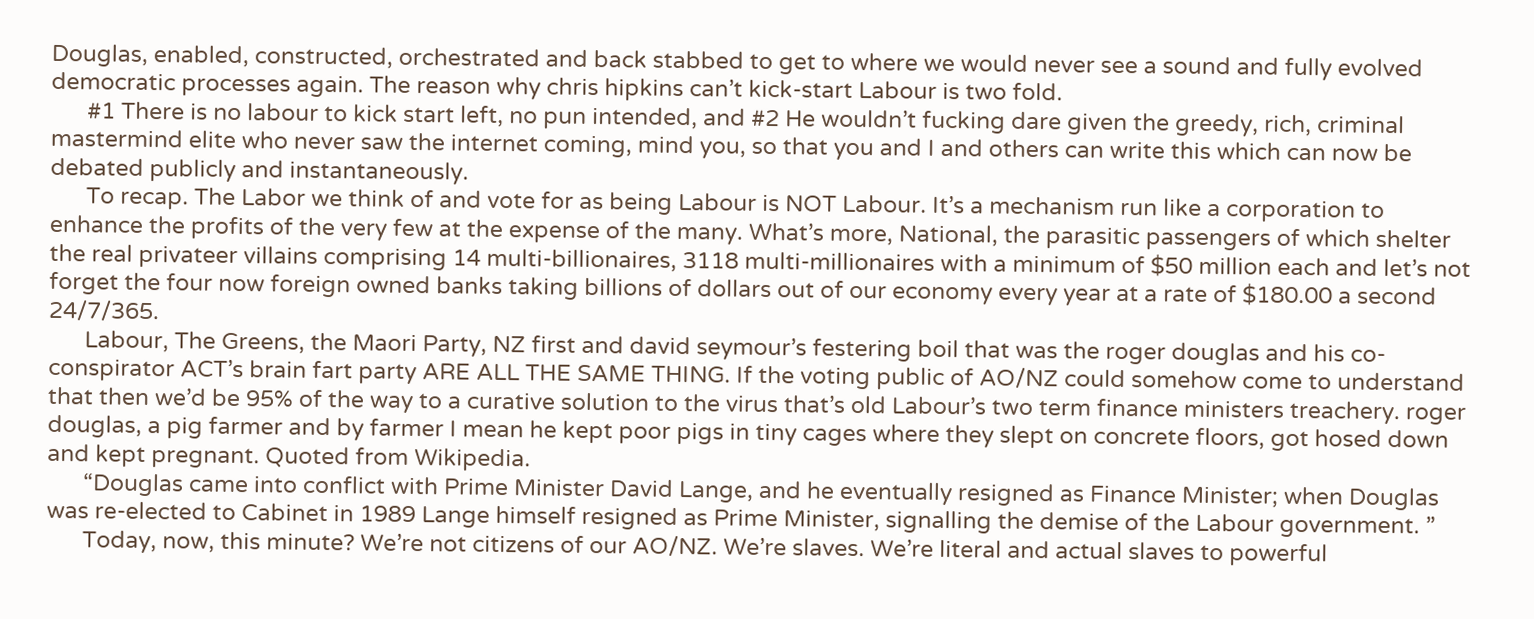Douglas, enabled, constructed, orchestrated and back stabbed to get to where we would never see a sound and fully evolved democratic processes again. The reason why chris hipkins can’t kick-start Labour is two fold.
      #1 There is no labour to kick start left, no pun intended, and #2 He wouldn’t fucking dare given the greedy, rich, criminal mastermind elite who never saw the internet coming, mind you, so that you and I and others can write this which can now be debated publicly and instantaneously.
      To recap. The Labor we think of and vote for as being Labour is NOT Labour. It’s a mechanism run like a corporation to enhance the profits of the very few at the expense of the many. What’s more, National, the parasitic passengers of which shelter the real privateer villains comprising 14 multi-billionaires, 3118 multi-millionaires with a minimum of $50 million each and let’s not forget the four now foreign owned banks taking billions of dollars out of our economy every year at a rate of $180.00 a second 24/7/365.
      Labour, The Greens, the Maori Party, NZ first and david seymour’s festering boil that was the roger douglas and his co-conspirator ACT’s brain fart party ARE ALL THE SAME THING. If the voting public of AO/NZ could somehow come to understand that then we’d be 95% of the way to a curative solution to the virus that’s old Labour’s two term finance ministers treachery. roger douglas, a pig farmer and by farmer I mean he kept poor pigs in tiny cages where they slept on concrete floors, got hosed down and kept pregnant. Quoted from Wikipedia.
      “Douglas came into conflict with Prime Minister David Lange, and he eventually resigned as Finance Minister; when Douglas was re-elected to Cabinet in 1989 Lange himself resigned as Prime Minister, signalling the demise of the Labour government. ”
      Today, now, this minute? We’re not citizens of our AO/NZ. We’re slaves. We’re literal and actual slaves to powerful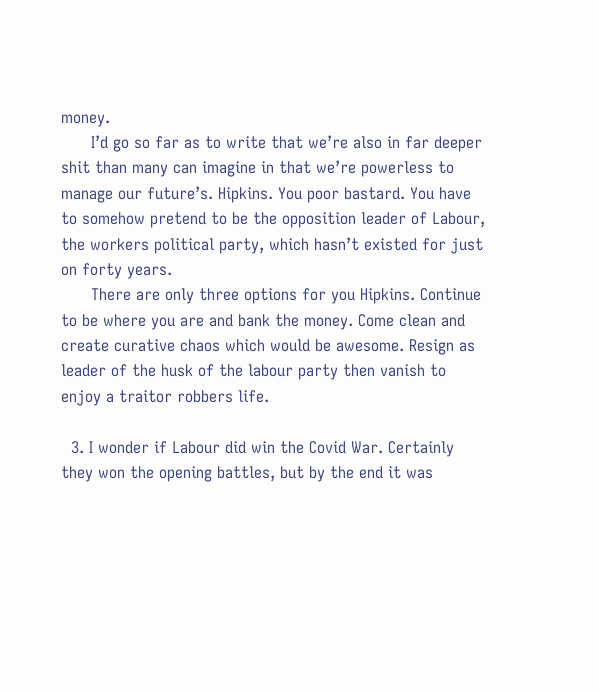money.
      I’d go so far as to write that we’re also in far deeper shit than many can imagine in that we’re powerless to manage our future’s. Hipkins. You poor bastard. You have to somehow pretend to be the opposition leader of Labour, the workers political party, which hasn’t existed for just on forty years.
      There are only three options for you Hipkins. Continue to be where you are and bank the money. Come clean and create curative chaos which would be awesome. Resign as leader of the husk of the labour party then vanish to enjoy a traitor robbers life.

  3. I wonder if Labour did win the Covid War. Certainly they won the opening battles, but by the end it was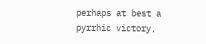perhaps at best a pyrrhic victory,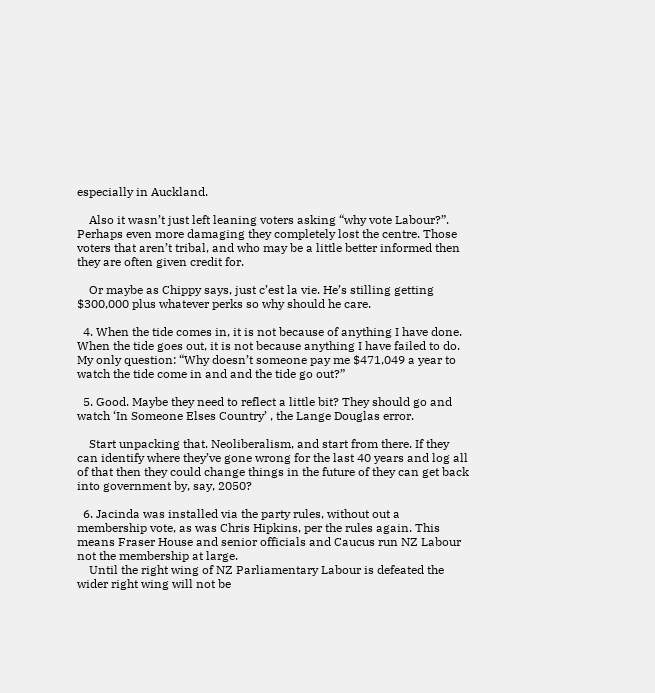especially in Auckland.

    Also it wasn’t just left leaning voters asking “why vote Labour?”. Perhaps even more damaging they completely lost the centre. Those voters that aren’t tribal, and who may be a little better informed then they are often given credit for.

    Or maybe as Chippy says, just c’est la vie. He’s stilling getting $300,000 plus whatever perks so why should he care.

  4. When the tide comes in, it is not because of anything I have done. When the tide goes out, it is not because anything I have failed to do. My only question: “Why doesn’t someone pay me $471,049 a year to watch the tide come in and and the tide go out?”

  5. Good. Maybe they need to reflect a little bit? They should go and watch ‘In Someone Elses Country’ , the Lange Douglas error.

    Start unpacking that. Neoliberalism, and start from there. If they can identify where they’ve gone wrong for the last 40 years and log all of that then they could change things in the future of they can get back into government by, say, 2050?

  6. Jacinda was installed via the party rules, without out a membership vote, as was Chris Hipkins, per the rules again. This means Fraser House and senior officials and Caucus run NZ Labour not the membership at large.
    Until the right wing of NZ Parliamentary Labour is defeated the wider right wing will not be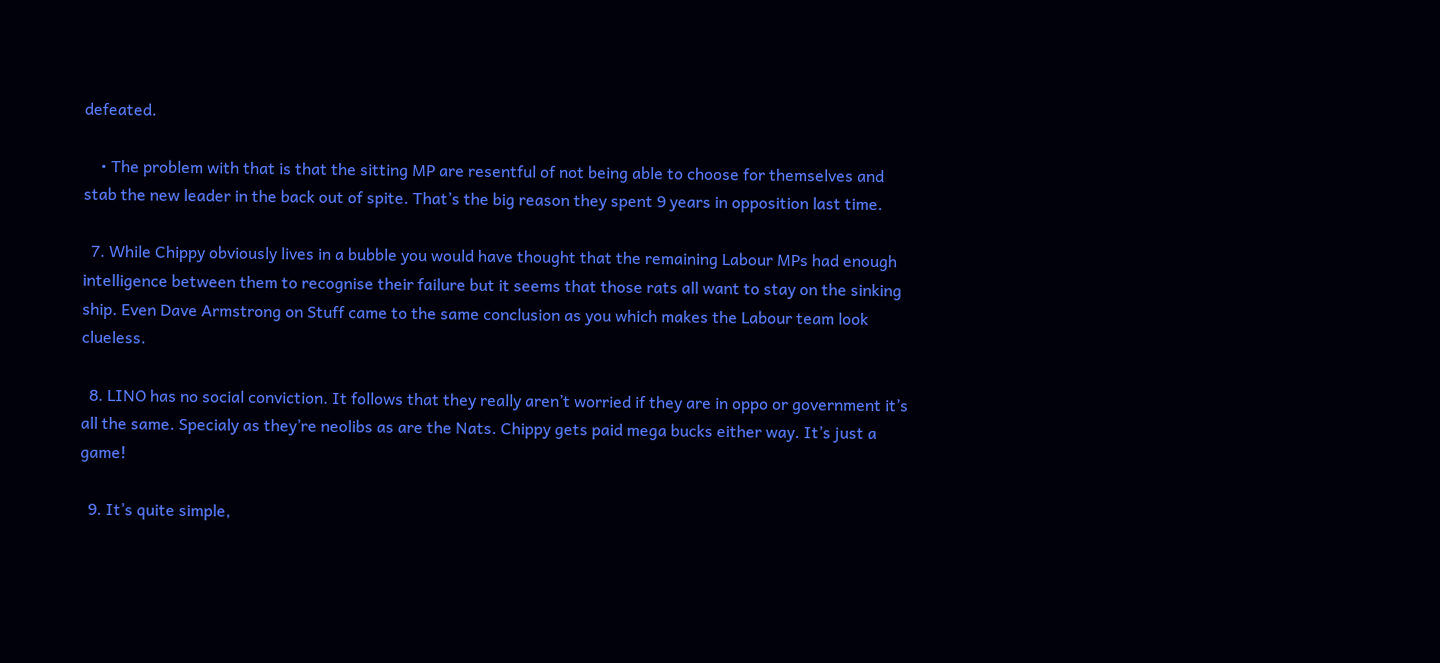defeated.

    • The problem with that is that the sitting MP are resentful of not being able to choose for themselves and stab the new leader in the back out of spite. That’s the big reason they spent 9 years in opposition last time.

  7. While Chippy obviously lives in a bubble you would have thought that the remaining Labour MPs had enough intelligence between them to recognise their failure but it seems that those rats all want to stay on the sinking ship. Even Dave Armstrong on Stuff came to the same conclusion as you which makes the Labour team look clueless.

  8. LINO has no social conviction. It follows that they really aren’t worried if they are in oppo or government it’s all the same. Specialy as they’re neolibs as are the Nats. Chippy gets paid mega bucks either way. It’s just a game!

  9. It’s quite simple,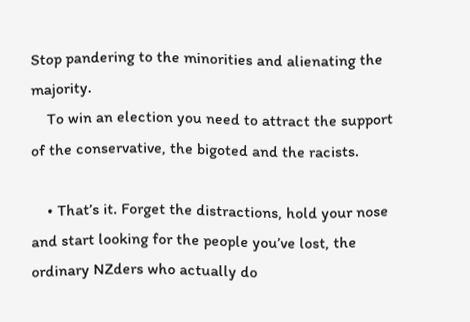Stop pandering to the minorities and alienating the majority.
    To win an election you need to attract the support of the conservative, the bigoted and the racists.

    • That’s it. Forget the distractions, hold your nose and start looking for the people you’ve lost, the ordinary NZders who actually do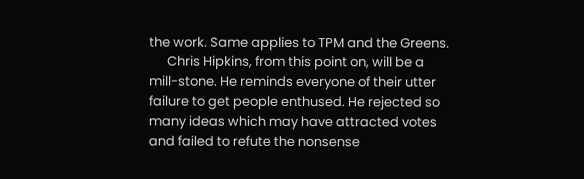the work. Same applies to TPM and the Greens.
      Chris Hipkins, from this point on, will be a mill-stone. He reminds everyone of their utter failure to get people enthused. He rejected so many ideas which may have attracted votes and failed to refute the nonsense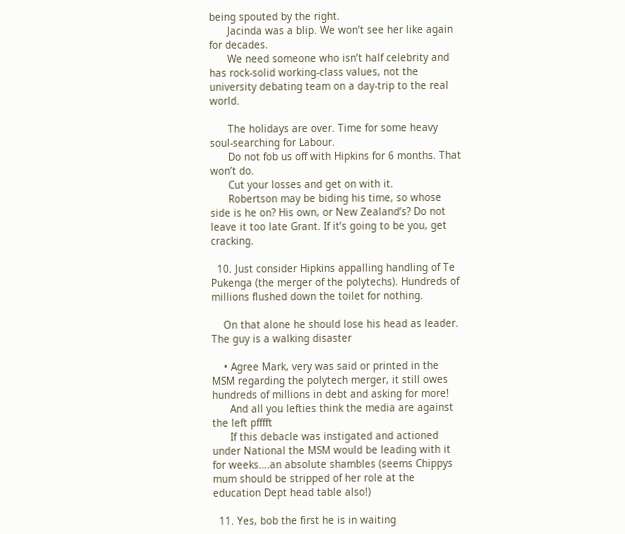being spouted by the right.
      Jacinda was a blip. We won’t see her like again for decades.
      We need someone who isn’t half celebrity and has rock-solid working-class values, not the university debating team on a day-trip to the real world.

      The holidays are over. Time for some heavy soul-searching for Labour.
      Do not fob us off with Hipkins for 6 months. That won’t do.
      Cut your losses and get on with it.
      Robertson may be biding his time, so whose side is he on? His own, or New Zealand’s? Do not leave it too late Grant. If it’s going to be you, get cracking.

  10. Just consider Hipkins appalling handling of Te Pukenga (the merger of the polytechs). Hundreds of millions flushed down the toilet for nothing.

    On that alone he should lose his head as leader. The guy is a walking disaster

    • Agree Mark, very was said or printed in the MSM regarding the polytech merger, it still owes hundreds of millions in debt and asking for more!
      And all you lefties think the media are against the left pfffft
      If this debacle was instigated and actioned under National the MSM would be leading with it for weeks….an absolute shambles (seems Chippys mum should be stripped of her role at the education Dept head table also!)

  11. Yes, bob the first he is in waiting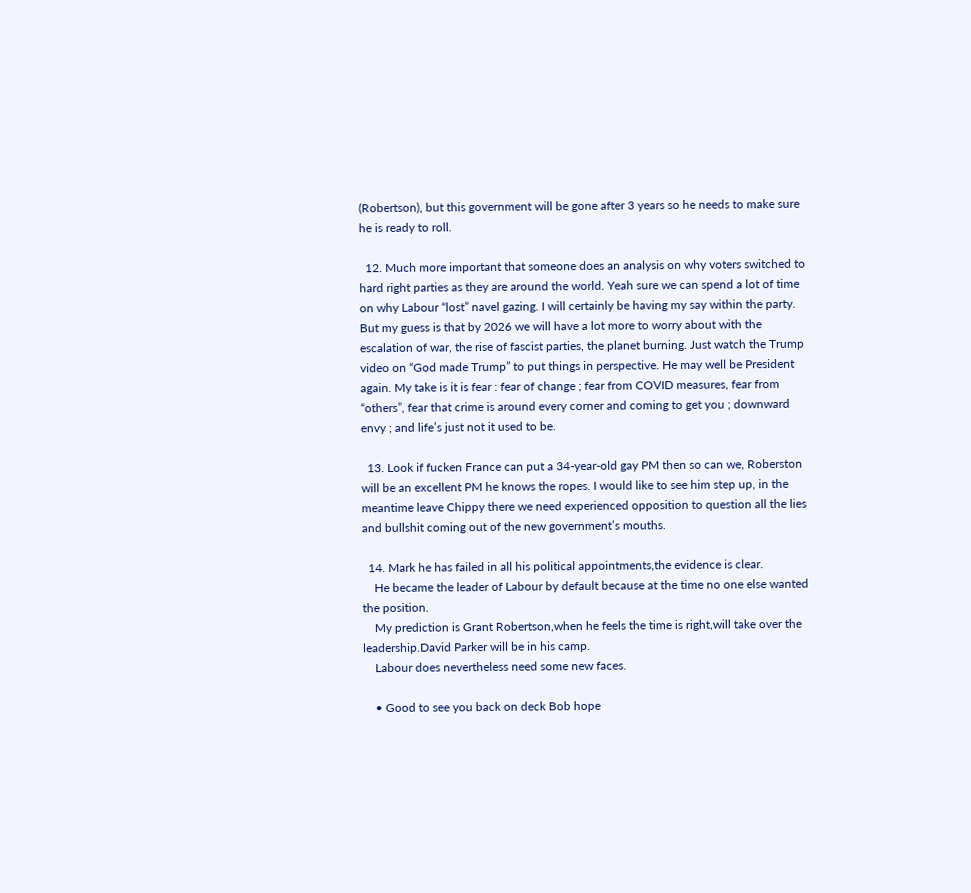(Robertson), but this government will be gone after 3 years so he needs to make sure he is ready to roll.

  12. Much more important that someone does an analysis on why voters switched to hard right parties as they are around the world. Yeah sure we can spend a lot of time on why Labour “lost” navel gazing. I will certainly be having my say within the party. But my guess is that by 2026 we will have a lot more to worry about with the escalation of war, the rise of fascist parties, the planet burning. Just watch the Trump video on “God made Trump” to put things in perspective. He may well be President again. My take is it is fear : fear of change ; fear from COVID measures, fear from “others”, fear that crime is around every corner and coming to get you ; downward envy ; and life’s just not it used to be.

  13. Look if fucken France can put a 34-year-old gay PM then so can we, Roberston will be an excellent PM he knows the ropes. I would like to see him step up, in the meantime leave Chippy there we need experienced opposition to question all the lies and bullshit coming out of the new government’s mouths.

  14. Mark he has failed in all his political appointments,the evidence is clear.
    He became the leader of Labour by default because at the time no one else wanted the position.
    My prediction is Grant Robertson,when he feels the time is right,will take over the leadership.David Parker will be in his camp.
    Labour does nevertheless need some new faces.

    • Good to see you back on deck Bob hope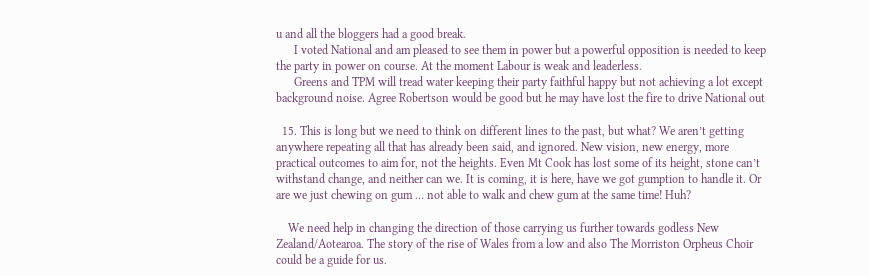u and all the bloggers had a good break.
      I voted National and am pleased to see them in power but a powerful opposition is needed to keep the party in power on course. At the moment Labour is weak and leaderless.
      Greens and TPM will tread water keeping their party faithful happy but not achieving a lot except background noise. Agree Robertson would be good but he may have lost the fire to drive National out

  15. This is long but we need to think on different lines to the past, but what? We aren’t getting anywhere repeating all that has already been said, and ignored. New vision, new energy, more practical outcomes to aim for, not the heights. Even Mt Cook has lost some of its height, stone can’t withstand change, and neither can we. It is coming, it is here, have we got gumption to handle it. Or are we just chewing on gum … not able to walk and chew gum at the same time! Huh?

    We need help in changing the direction of those carrying us further towards godless New Zealand/Aotearoa. The story of the rise of Wales from a low and also The Morriston Orpheus Choir could be a guide for us.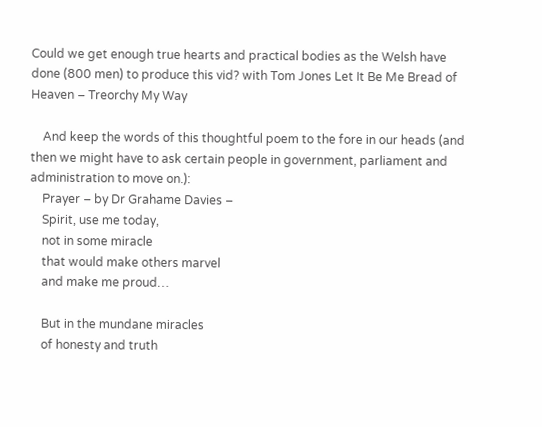Could we get enough true hearts and practical bodies as the Welsh have done (800 men) to produce this vid? with Tom Jones Let It Be Me Bread of Heaven – Treorchy My Way

    And keep the words of this thoughtful poem to the fore in our heads (and then we might have to ask certain people in government, parliament and administration to move on.):
    Prayer – by Dr Grahame Davies –
    Spirit, use me today,
    not in some miracle
    that would make others marvel
    and make me proud…

    But in the mundane miracles
    of honesty and truth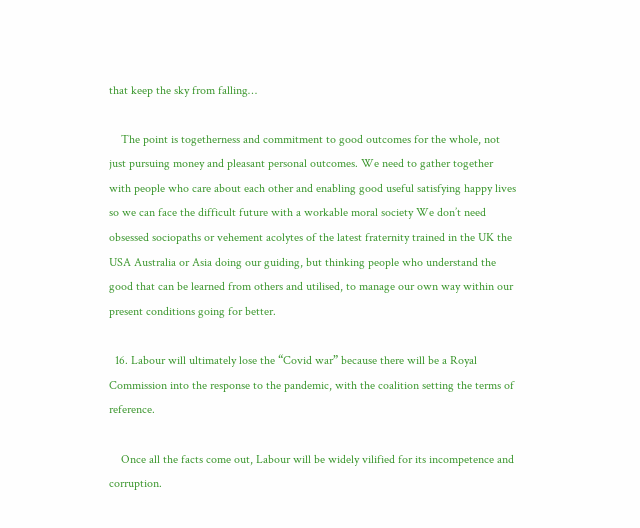that keep the sky from falling…

    The point is togetherness and commitment to good outcomes for the whole, not just pursuing money and pleasant personal outcomes. We need to gather together with people who care about each other and enabling good useful satisfying happy lives so we can face the difficult future with a workable moral society We don’t need obsessed sociopaths or vehement acolytes of the latest fraternity trained in the UK the USA Australia or Asia doing our guiding, but thinking people who understand the good that can be learned from others and utilised, to manage our own way within our present conditions going for better.

  16. Labour will ultimately lose the “Covid war” because there will be a Royal Commission into the response to the pandemic, with the coalition setting the terms of reference.

    Once all the facts come out, Labour will be widely vilified for its incompetence and corruption.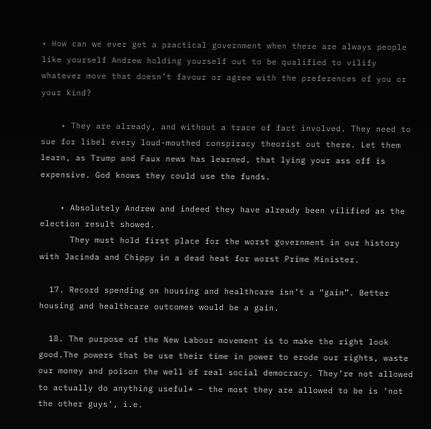• How can we ever get a practical government when there are always people like yourself Andrew holding yourself out to be qualified to vilify whatever move that doesn’t favour or agree with the preferences of you or your kind?

    • They are already, and without a trace of fact involved. They need to sue for libel every loud-mouthed conspiracy theorist out there. Let them learn, as Trump and Faux news has learned, that lying your ass off is expensive. God knows they could use the funds.

    • Absolutely Andrew and indeed they have already been vilified as the election result showed.
      They must hold first place for the worst government in our history with Jacinda and Chippy in a dead heat for worst Prime Minister.

  17. Record spending on housing and healthcare isn’t a “gain”. Better housing and healthcare outcomes would be a gain.

  18. The purpose of the New Labour movement is to make the right look good.The powers that be use their time in power to erode our rights, waste our money and poison the well of real social democracy. They’re not allowed to actually do anything useful* – the most they are allowed to be is ‘not the other guys’, i.e.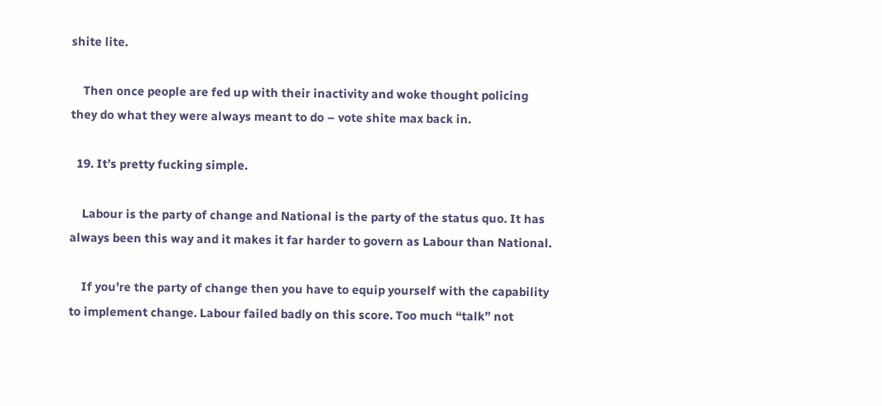shite lite.

    Then once people are fed up with their inactivity and woke thought policing they do what they were always meant to do – vote shite max back in.

  19. It’s pretty fucking simple.

    Labour is the party of change and National is the party of the status quo. It has always been this way and it makes it far harder to govern as Labour than National.

    If you’re the party of change then you have to equip yourself with the capability to implement change. Labour failed badly on this score. Too much “talk” not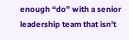enough “do” with a senior leadership team that isn’t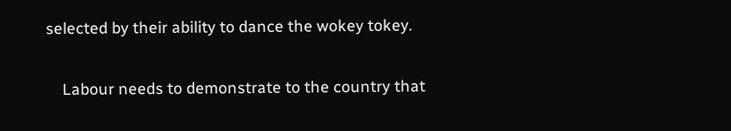selected by their ability to dance the wokey tokey.

    Labour needs to demonstrate to the country that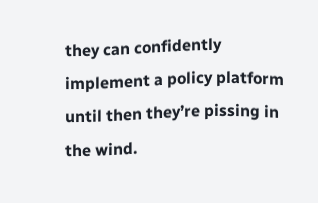they can confidently implement a policy platform until then they’re pissing in the wind.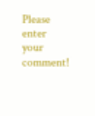Please enter your comment!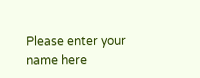Please enter your name here